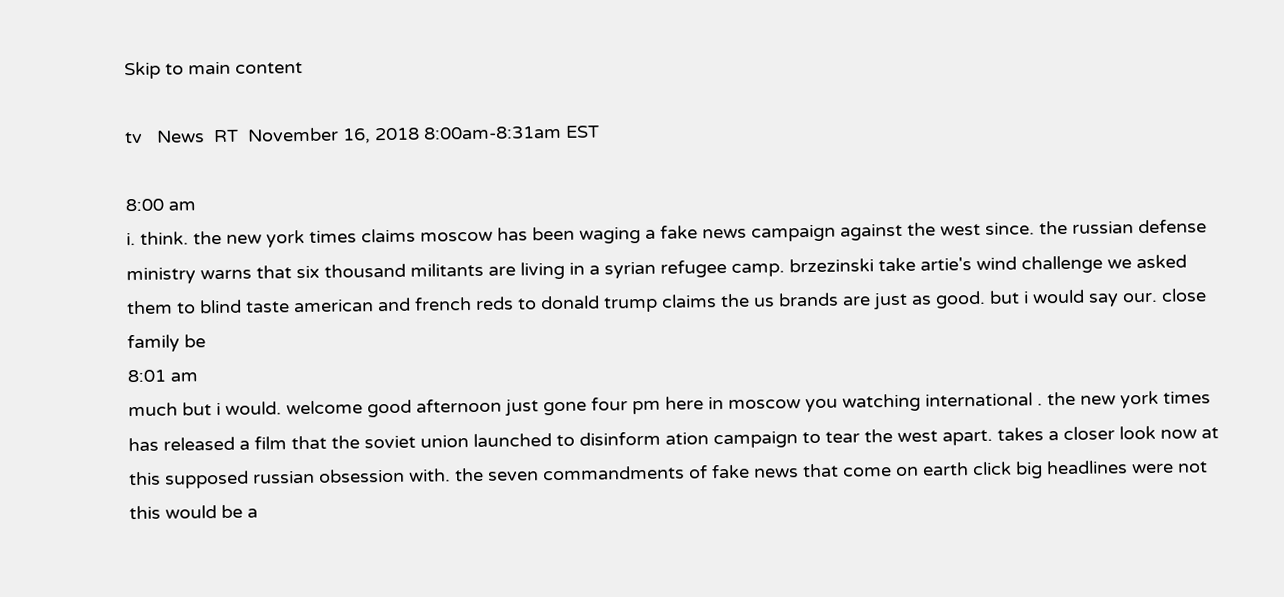Skip to main content

tv   News  RT  November 16, 2018 8:00am-8:31am EST

8:00 am
i. think. the new york times claims moscow has been waging a fake news campaign against the west since. the russian defense ministry warns that six thousand militants are living in a syrian refugee camp. brzezinski take artie's wind challenge we asked them to blind taste american and french reds to donald trump claims the us brands are just as good. but i would say our. close family be
8:01 am
much but i would. welcome good afternoon just gone four pm here in moscow you watching international . the new york times has released a film that the soviet union launched to disinform ation campaign to tear the west apart. takes a closer look now at this supposed russian obsession with. the seven commandments of fake news that come on earth click big headlines were not this would be a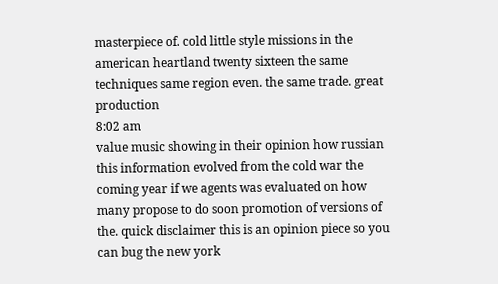masterpiece of. cold little style missions in the american heartland twenty sixteen the same techniques same region even. the same trade. great production
8:02 am
value music showing in their opinion how russian this information evolved from the cold war the coming year if we agents was evaluated on how many propose to do soon promotion of versions of the. quick disclaimer this is an opinion piece so you can bug the new york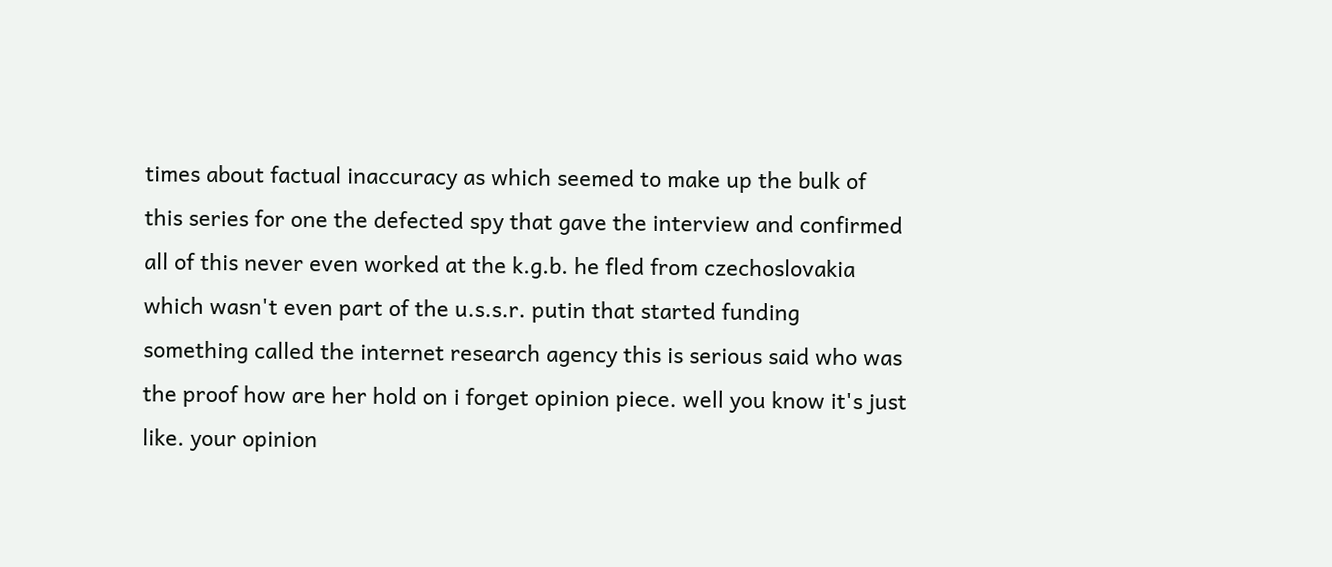times about factual inaccuracy as which seemed to make up the bulk of this series for one the defected spy that gave the interview and confirmed all of this never even worked at the k.g.b. he fled from czechoslovakia which wasn't even part of the u.s.s.r. putin that started funding something called the internet research agency this is serious said who was the proof how are her hold on i forget opinion piece. well you know it's just like. your opinion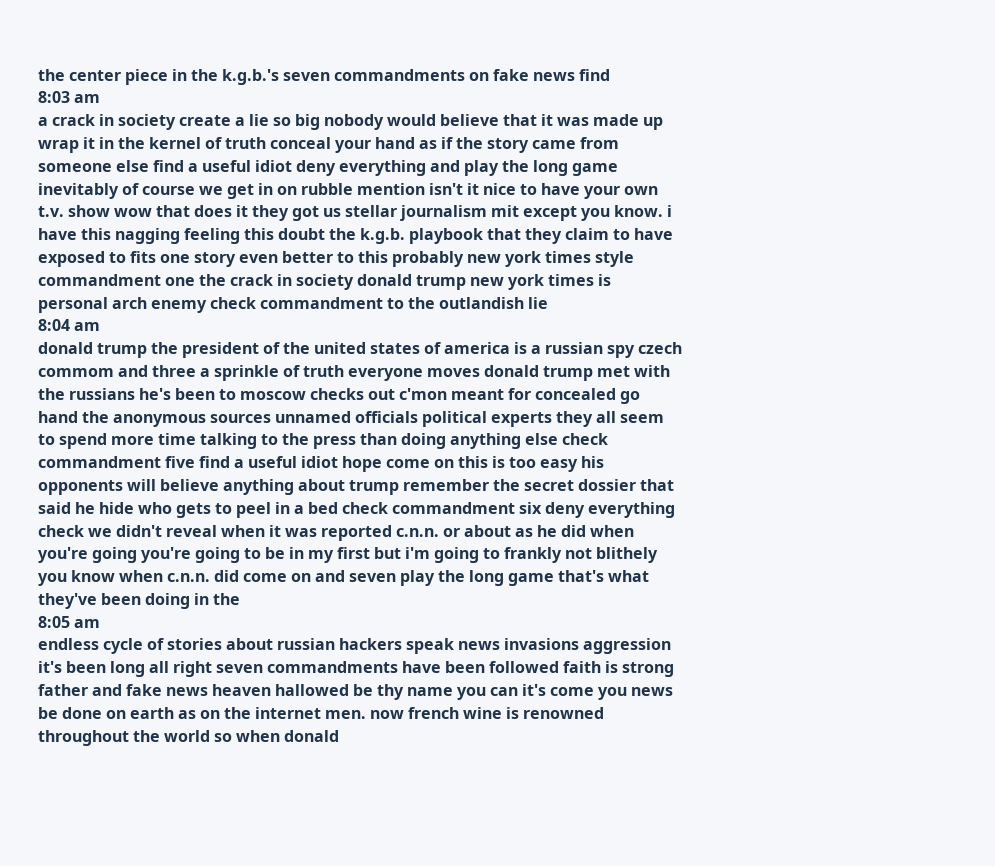the center piece in the k.g.b.'s seven commandments on fake news find
8:03 am
a crack in society create a lie so big nobody would believe that it was made up wrap it in the kernel of truth conceal your hand as if the story came from someone else find a useful idiot deny everything and play the long game inevitably of course we get in on rubble mention isn't it nice to have your own t.v. show wow that does it they got us stellar journalism mit except you know. i have this nagging feeling this doubt the k.g.b. playbook that they claim to have exposed to fits one story even better to this probably new york times style commandment one the crack in society donald trump new york times is personal arch enemy check commandment to the outlandish lie
8:04 am
donald trump the president of the united states of america is a russian spy czech commom and three a sprinkle of truth everyone moves donald trump met with the russians he's been to moscow checks out c'mon meant for concealed go hand the anonymous sources unnamed officials political experts they all seem to spend more time talking to the press than doing anything else check commandment five find a useful idiot hope come on this is too easy his opponents will believe anything about trump remember the secret dossier that said he hide who gets to peel in a bed check commandment six deny everything check we didn't reveal when it was reported c.n.n. or about as he did when you're going you're going to be in my first but i'm going to frankly not blithely you know when c.n.n. did come on and seven play the long game that's what they've been doing in the
8:05 am
endless cycle of stories about russian hackers speak news invasions aggression it's been long all right seven commandments have been followed faith is strong father and fake news heaven hallowed be thy name you can it's come you news be done on earth as on the internet men. now french wine is renowned throughout the world so when donald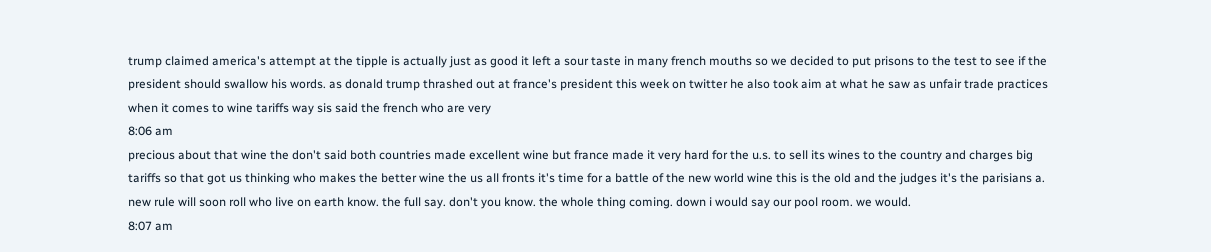trump claimed america's attempt at the tipple is actually just as good it left a sour taste in many french mouths so we decided to put prisons to the test to see if the president should swallow his words. as donald trump thrashed out at france's president this week on twitter he also took aim at what he saw as unfair trade practices when it comes to wine tariffs way sis said the french who are very
8:06 am
precious about that wine the don't said both countries made excellent wine but france made it very hard for the u.s. to sell its wines to the country and charges big tariffs so that got us thinking who makes the better wine the us all fronts it's time for a battle of the new world wine this is the old and the judges it's the parisians a. new rule will soon roll who live on earth know. the full say. don't you know. the whole thing coming. down i would say our pool room. we would.
8:07 am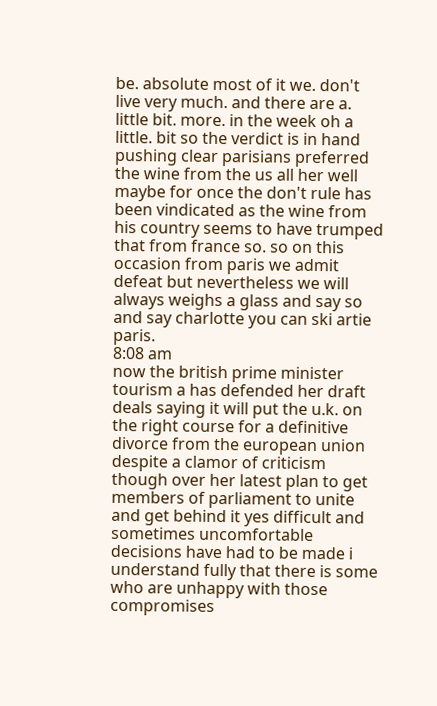be. absolute most of it we. don't live very much. and there are a. little bit. more. in the week oh a little. bit so the verdict is in hand pushing clear parisians preferred the wine from the us all her well maybe for once the don't rule has been vindicated as the wine from his country seems to have trumped that from france so. so on this occasion from paris we admit defeat but nevertheless we will always weighs a glass and say so and say charlotte you can ski artie paris.
8:08 am
now the british prime minister tourism a has defended her draft deals saying it will put the u.k. on the right course for a definitive divorce from the european union despite a clamor of criticism though over her latest plan to get members of parliament to unite and get behind it yes difficult and sometimes uncomfortable decisions have had to be made i understand fully that there is some who are unhappy with those compromises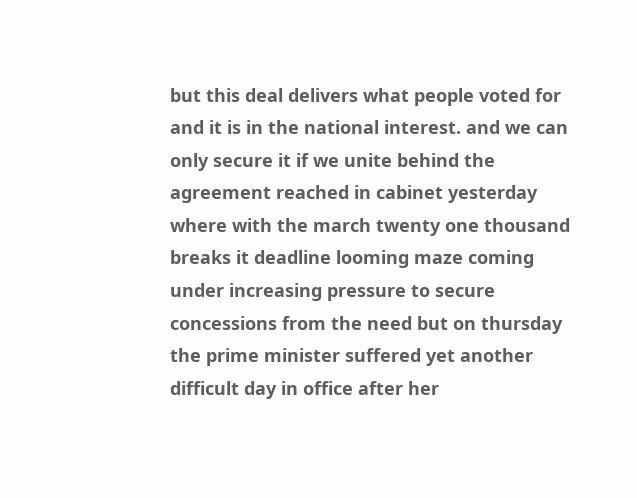but this deal delivers what people voted for and it is in the national interest. and we can only secure it if we unite behind the agreement reached in cabinet yesterday where with the march twenty one thousand breaks it deadline looming maze coming under increasing pressure to secure concessions from the need but on thursday the prime minister suffered yet another difficult day in office after her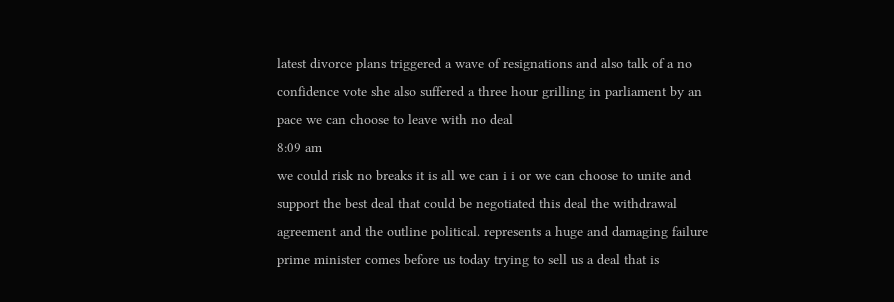latest divorce plans triggered a wave of resignations and also talk of a no confidence vote she also suffered a three hour grilling in parliament by an pace we can choose to leave with no deal
8:09 am
we could risk no breaks it is all we can i i or we can choose to unite and support the best deal that could be negotiated this deal the withdrawal agreement and the outline political. represents a huge and damaging failure prime minister comes before us today trying to sell us a deal that is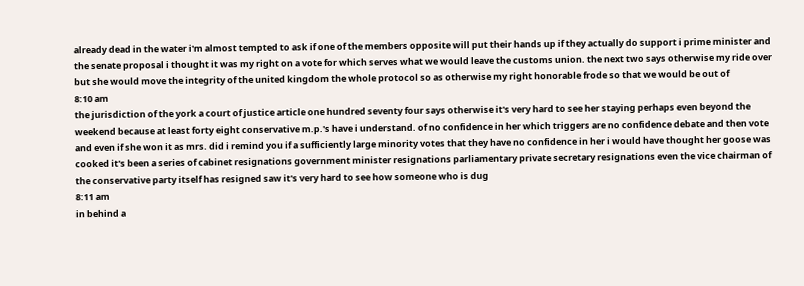already dead in the water i'm almost tempted to ask if one of the members opposite will put their hands up if they actually do support i prime minister and the senate proposal i thought it was my right on a vote for which serves what we would leave the customs union. the next two says otherwise my ride over but she would move the integrity of the united kingdom the whole protocol so as otherwise my right honorable frode so that we would be out of
8:10 am
the jurisdiction of the york a court of justice article one hundred seventy four says otherwise it's very hard to see her staying perhaps even beyond the weekend because at least forty eight conservative m.p.'s have i understand. of no confidence in her which triggers are no confidence debate and then vote and even if she won it as mrs. did i remind you if a sufficiently large minority votes that they have no confidence in her i would have thought her goose was cooked it's been a series of cabinet resignations government minister resignations parliamentary private secretary resignations even the vice chairman of the conservative party itself has resigned saw it's very hard to see how someone who is dug
8:11 am
in behind a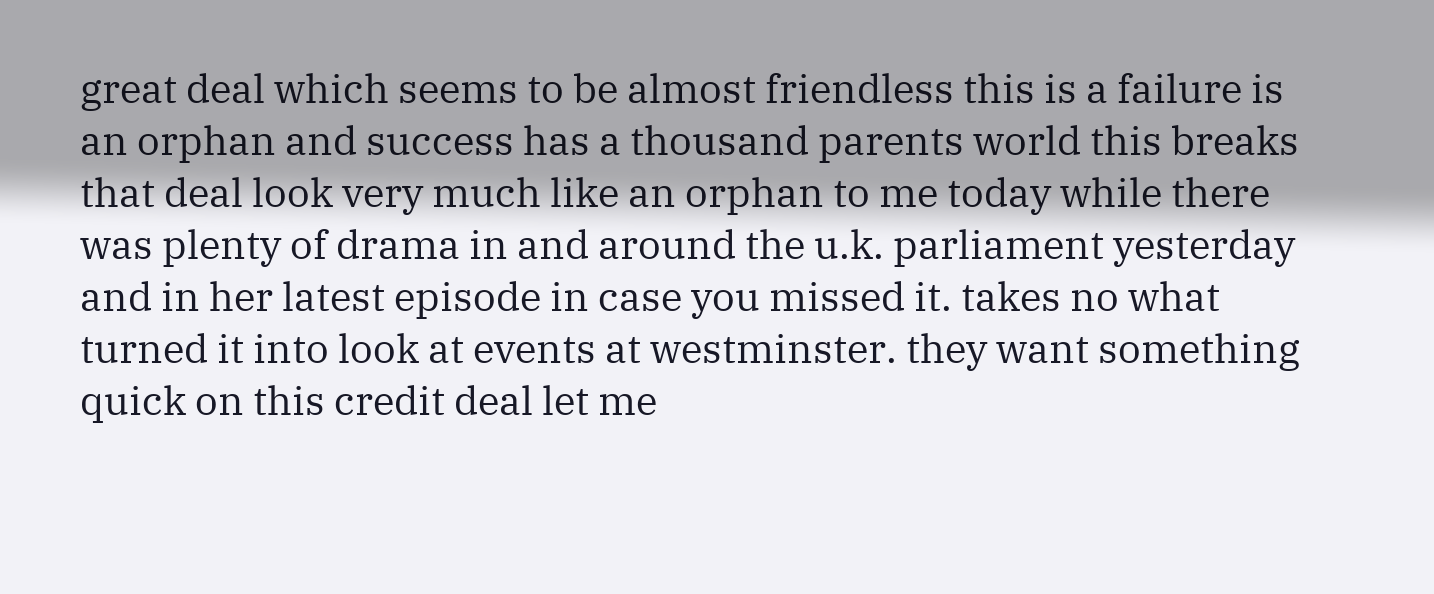great deal which seems to be almost friendless this is a failure is an orphan and success has a thousand parents world this breaks that deal look very much like an orphan to me today while there was plenty of drama in and around the u.k. parliament yesterday and in her latest episode in case you missed it. takes no what turned it into look at events at westminster. they want something quick on this credit deal let me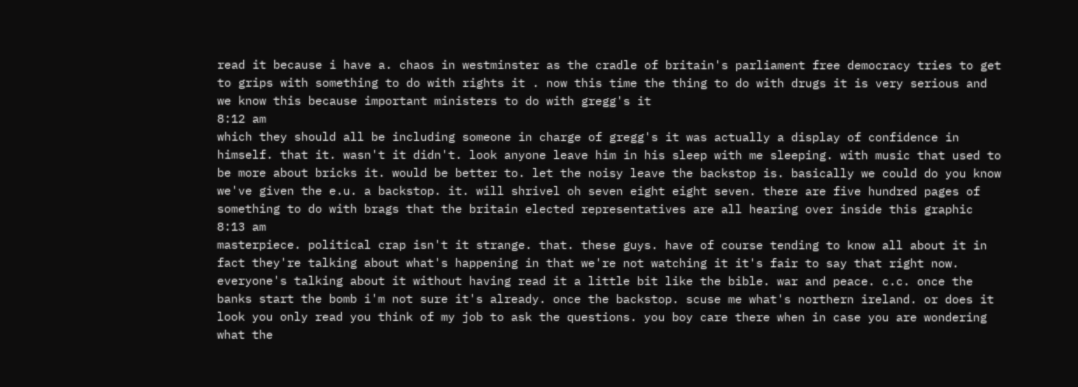read it because i have a. chaos in westminster as the cradle of britain's parliament free democracy tries to get to grips with something to do with rights it . now this time the thing to do with drugs it is very serious and we know this because important ministers to do with gregg's it
8:12 am
which they should all be including someone in charge of gregg's it was actually a display of confidence in himself. that it. wasn't it didn't. look anyone leave him in his sleep with me sleeping. with music that used to be more about bricks it. would be better to. let the noisy leave the backstop is. basically we could do you know we've given the e.u. a backstop. it. will shrivel oh seven eight eight seven. there are five hundred pages of something to do with brags that the britain elected representatives are all hearing over inside this graphic
8:13 am
masterpiece. political crap isn't it strange. that. these guys. have of course tending to know all about it in fact they're talking about what's happening in that we're not watching it it's fair to say that right now. everyone's talking about it without having read it a little bit like the bible. war and peace. c.c. once the banks start the bomb i'm not sure it's already. once the backstop. scuse me what's northern ireland. or does it look you only read you think of my job to ask the questions. you boy care there when in case you are wondering what the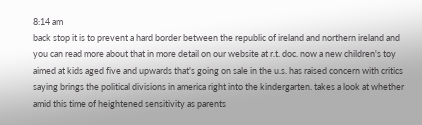8:14 am
back stop it is to prevent a hard border between the republic of ireland and northern ireland and you can read more about that in more detail on our website at r.t. doc. now a new children's toy aimed at kids aged five and upwards that's going on sale in the u.s. has raised concern with critics saying brings the political divisions in america right into the kindergarten. takes a look at whether amid this time of heightened sensitivity as parents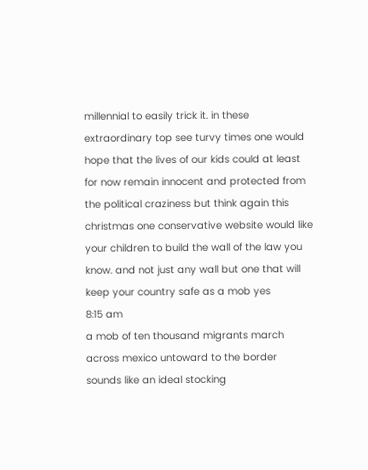millennial to easily trick it. in these extraordinary top see turvy times one would hope that the lives of our kids could at least for now remain innocent and protected from the political craziness but think again this christmas one conservative website would like your children to build the wall of the law you know. and not just any wall but one that will keep your country safe as a mob yes
8:15 am
a mob of ten thousand migrants march across mexico untoward to the border sounds like an ideal stocking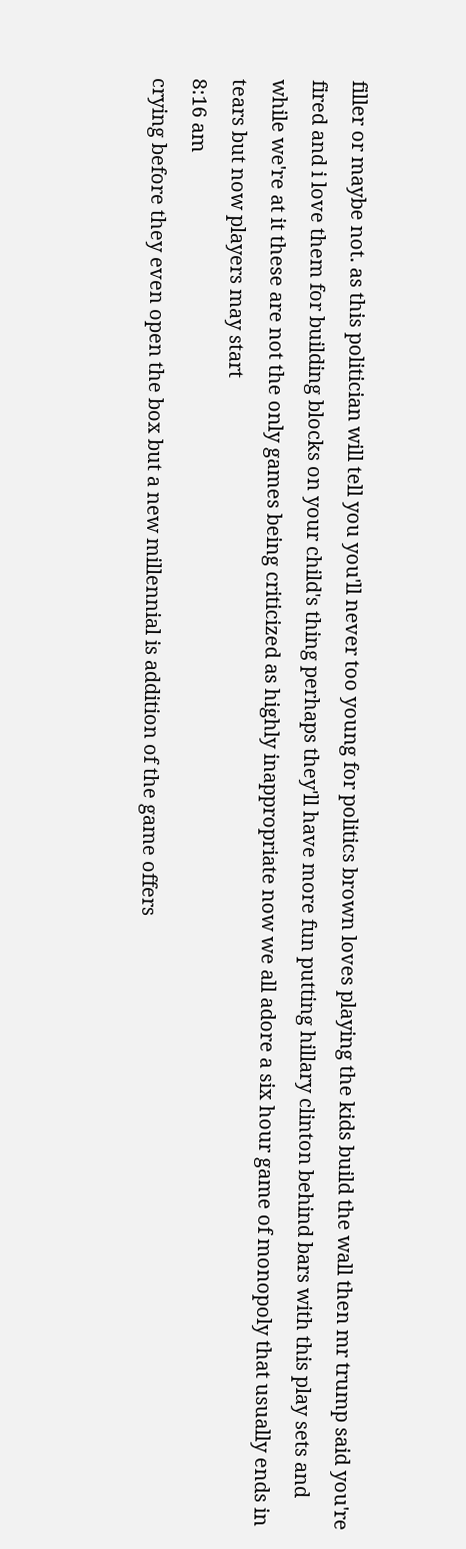filler or maybe not. as this politician will tell you you'll never too young for politics brown loves playing the kids build the wall then mr trump said you're fired and i love them for building blocks on your child's thing perhaps they'll have more fun putting hillary clinton behind bars with this play sets and while we're at it these are not the only games being criticized as highly inappropriate now we all adore a six hour game of monopoly that usually ends in tears but now players may start
8:16 am
crying before they even open the box but a new millennial is addition of the game offers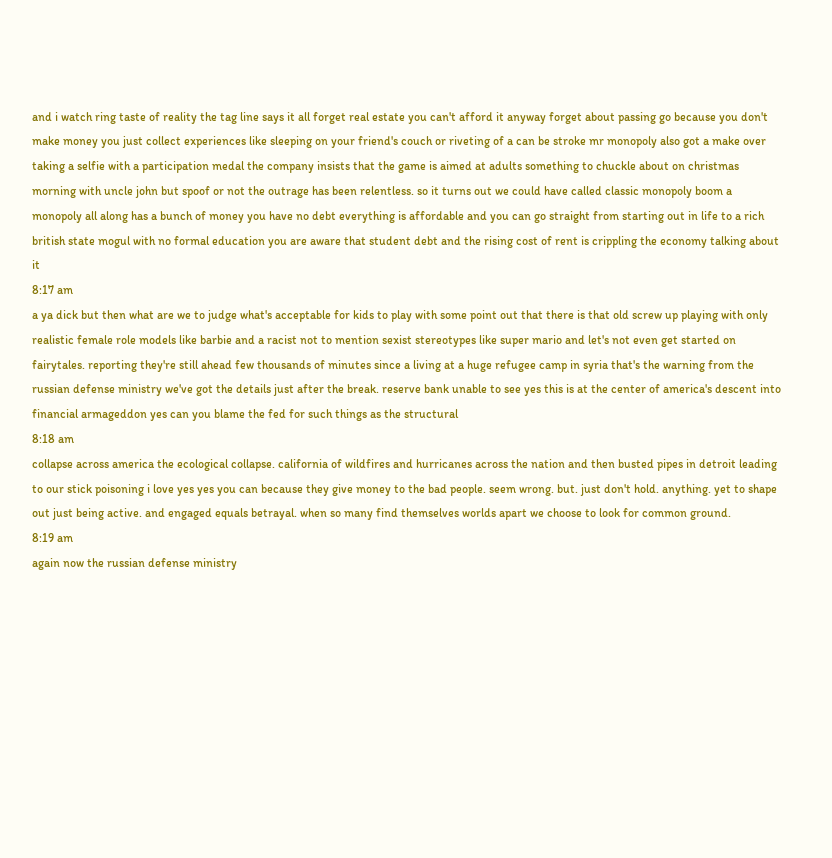and i watch ring taste of reality the tag line says it all forget real estate you can't afford it anyway forget about passing go because you don't make money you just collect experiences like sleeping on your friend's couch or riveting of a can be stroke mr monopoly also got a make over taking a selfie with a participation medal the company insists that the game is aimed at adults something to chuckle about on christmas morning with uncle john but spoof or not the outrage has been relentless. so it turns out we could have called classic monopoly boom a monopoly all along has a bunch of money you have no debt everything is affordable and you can go straight from starting out in life to a rich british state mogul with no formal education you are aware that student debt and the rising cost of rent is crippling the economy talking about it
8:17 am
a ya dick but then what are we to judge what's acceptable for kids to play with some point out that there is that old screw up playing with only realistic female role models like barbie and a racist not to mention sexist stereotypes like super mario and let's not even get started on fairytales. reporting they're still ahead few thousands of minutes since a living at a huge refugee camp in syria that's the warning from the russian defense ministry we've got the details just after the break. reserve bank unable to see yes this is at the center of america's descent into financial armageddon yes can you blame the fed for such things as the structural
8:18 am
collapse across america the ecological collapse. california of wildfires and hurricanes across the nation and then busted pipes in detroit leading to our stick poisoning i love yes yes you can because they give money to the bad people. seem wrong. but. just don't hold. anything. yet to shape out just being active. and engaged equals betrayal. when so many find themselves worlds apart we choose to look for common ground.
8:19 am
again now the russian defense ministry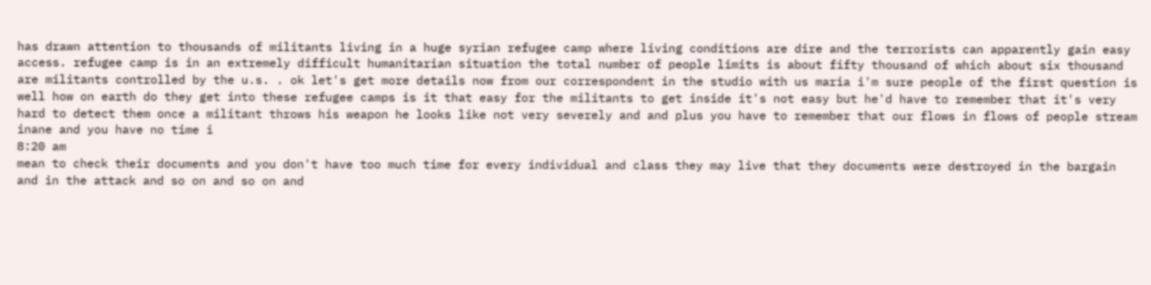has drawn attention to thousands of militants living in a huge syrian refugee camp where living conditions are dire and the terrorists can apparently gain easy access. refugee camp is in an extremely difficult humanitarian situation the total number of people limits is about fifty thousand of which about six thousand are militants controlled by the u.s. . ok let's get more details now from our correspondent in the studio with us maria i'm sure people of the first question is well how on earth do they get into these refugee camps is it that easy for the militants to get inside it's not easy but he'd have to remember that it's very hard to detect them once a militant throws his weapon he looks like not very severely and and plus you have to remember that our flows in flows of people stream inane and you have no time i
8:20 am
mean to check their documents and you don't have too much time for every individual and class they may live that they documents were destroyed in the bargain and in the attack and so on and so on and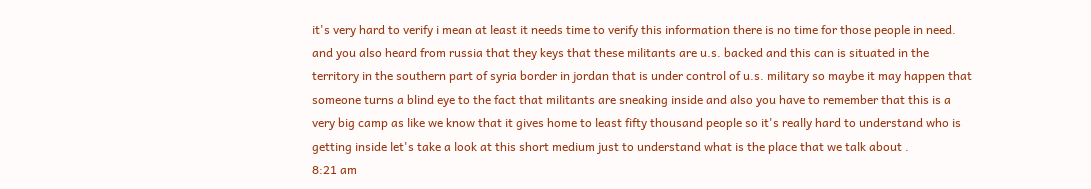it's very hard to verify i mean at least it needs time to verify this information there is no time for those people in need. and you also heard from russia that they keys that these militants are u.s. backed and this can is situated in the territory in the southern part of syria border in jordan that is under control of u.s. military so maybe it may happen that someone turns a blind eye to the fact that militants are sneaking inside and also you have to remember that this is a very big camp as like we know that it gives home to least fifty thousand people so it's really hard to understand who is getting inside let's take a look at this short medium just to understand what is the place that we talk about .
8:21 am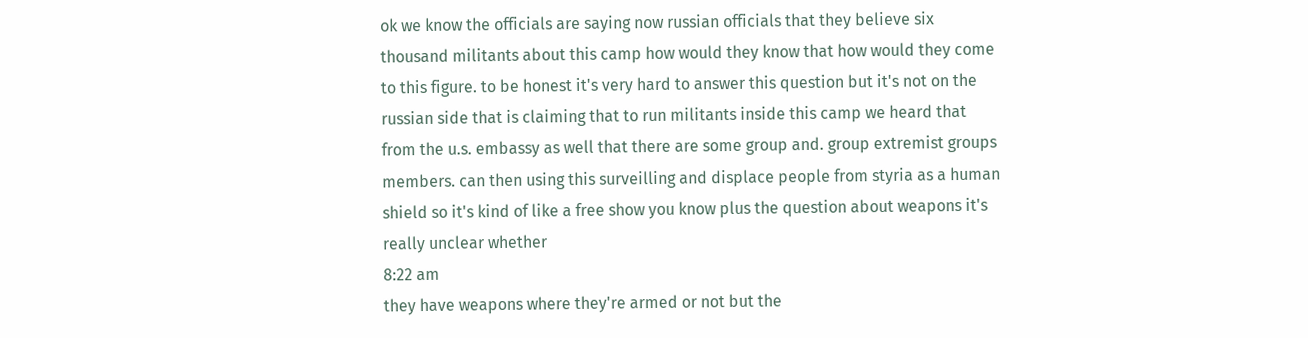ok we know the officials are saying now russian officials that they believe six thousand militants about this camp how would they know that how would they come to this figure. to be honest it's very hard to answer this question but it's not on the russian side that is claiming that to run militants inside this camp we heard that from the u.s. embassy as well that there are some group and. group extremist groups members. can then using this surveilling and displace people from styria as a human shield so it's kind of like a free show you know plus the question about weapons it's really unclear whether
8:22 am
they have weapons where they're armed or not but the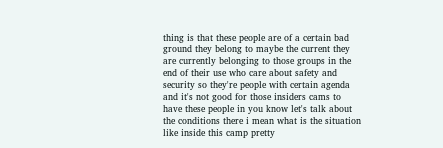thing is that these people are of a certain bad ground they belong to maybe the current they are currently belonging to those groups in the end of their use who care about safety and security so they're people with certain agenda and it's not good for those insiders cams to have these people in you know let's talk about the conditions there i mean what is the situation like inside this camp pretty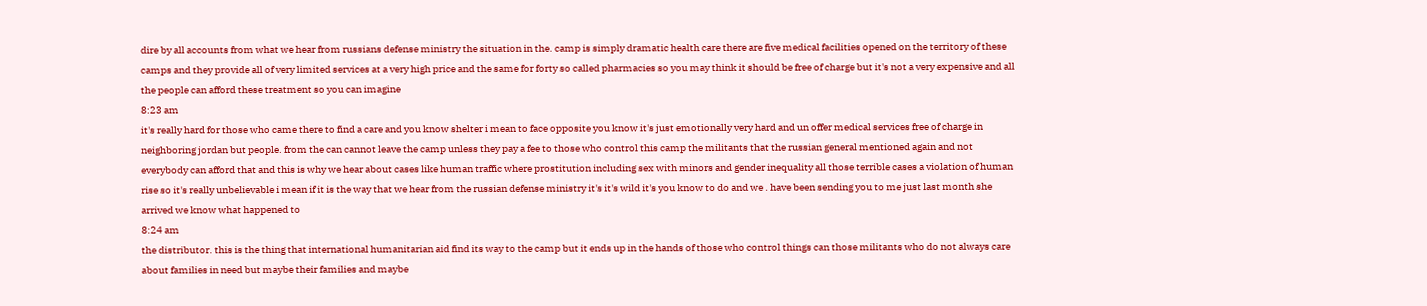dire by all accounts from what we hear from russians defense ministry the situation in the. camp is simply dramatic health care there are five medical facilities opened on the territory of these camps and they provide all of very limited services at a very high price and the same for forty so called pharmacies so you may think it should be free of charge but it's not a very expensive and all the people can afford these treatment so you can imagine
8:23 am
it's really hard for those who came there to find a care and you know shelter i mean to face opposite you know it's just emotionally very hard and un offer medical services free of charge in neighboring jordan but people. from the can cannot leave the camp unless they pay a fee to those who control this camp the militants that the russian general mentioned again and not everybody can afford that and this is why we hear about cases like human traffic where prostitution including sex with minors and gender inequality all those terrible cases a violation of human rise so it's really unbelievable i mean if it is the way that we hear from the russian defense ministry it's it's wild it's you know to do and we . have been sending you to me just last month she arrived we know what happened to
8:24 am
the distributor. this is the thing that international humanitarian aid find its way to the camp but it ends up in the hands of those who control things can those militants who do not always care about families in need but maybe their families and maybe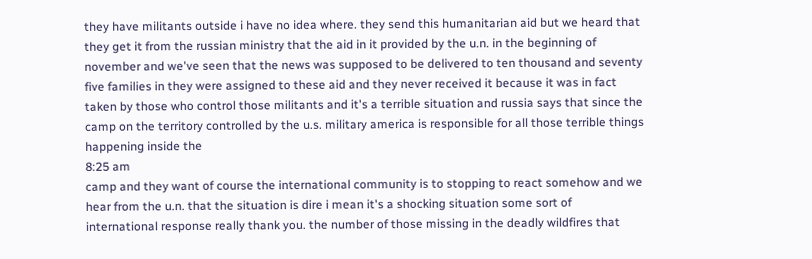they have militants outside i have no idea where. they send this humanitarian aid but we heard that they get it from the russian ministry that the aid in it provided by the u.n. in the beginning of november and we've seen that the news was supposed to be delivered to ten thousand and seventy five families in they were assigned to these aid and they never received it because it was in fact taken by those who control those militants and it's a terrible situation and russia says that since the camp on the territory controlled by the u.s. military america is responsible for all those terrible things happening inside the
8:25 am
camp and they want of course the international community is to stopping to react somehow and we hear from the u.n. that the situation is dire i mean it's a shocking situation some sort of international response really thank you. the number of those missing in the deadly wildfires that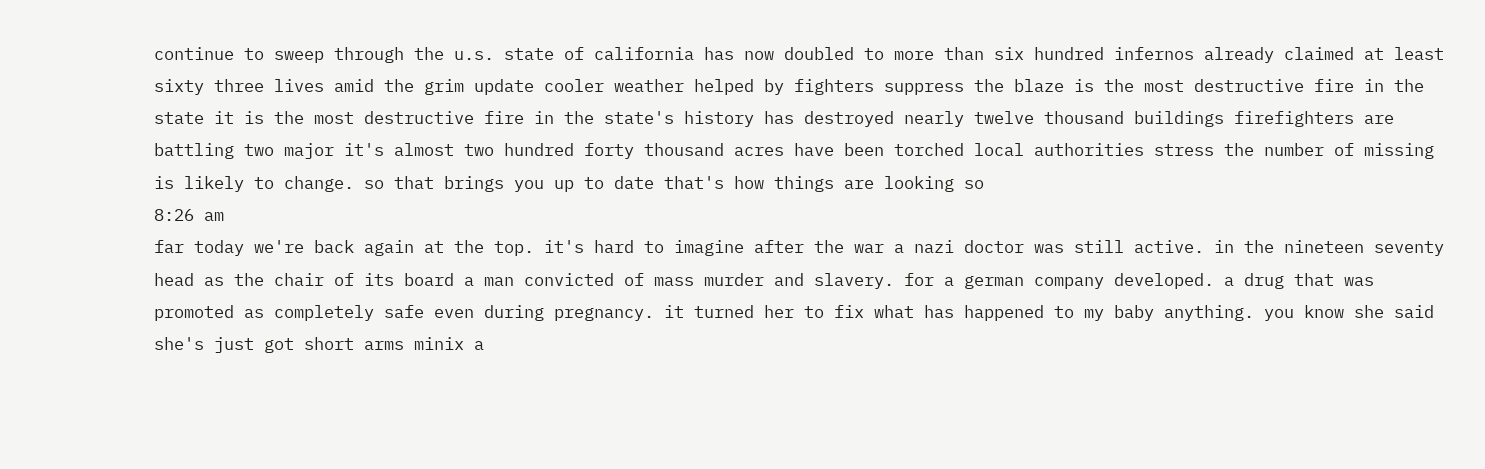continue to sweep through the u.s. state of california has now doubled to more than six hundred infernos already claimed at least sixty three lives amid the grim update cooler weather helped by fighters suppress the blaze is the most destructive fire in the state it is the most destructive fire in the state's history has destroyed nearly twelve thousand buildings firefighters are battling two major it's almost two hundred forty thousand acres have been torched local authorities stress the number of missing is likely to change. so that brings you up to date that's how things are looking so
8:26 am
far today we're back again at the top. it's hard to imagine after the war a nazi doctor was still active. in the nineteen seventy head as the chair of its board a man convicted of mass murder and slavery. for a german company developed. a drug that was promoted as completely safe even during pregnancy. it turned her to fix what has happened to my baby anything. you know she said she's just got short arms minix a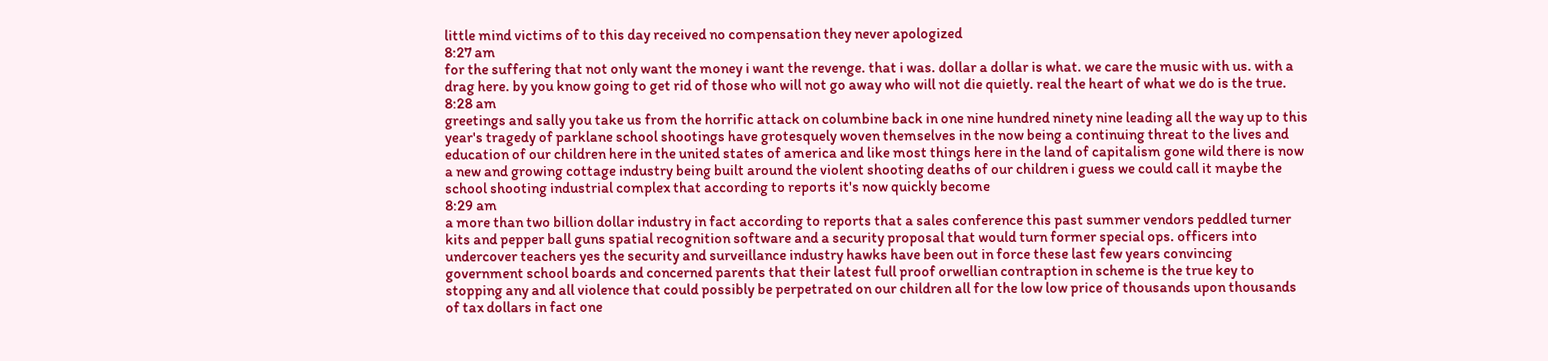little mind victims of to this day received no compensation they never apologized
8:27 am
for the suffering that not only want the money i want the revenge. that i was. dollar a dollar is what. we care the music with us. with a drag here. by you know going to get rid of those who will not go away who will not die quietly. real the heart of what we do is the true.
8:28 am
greetings and sally you take us from the horrific attack on columbine back in one nine hundred ninety nine leading all the way up to this year's tragedy of parklane school shootings have grotesquely woven themselves in the now being a continuing threat to the lives and education of our children here in the united states of america and like most things here in the land of capitalism gone wild there is now a new and growing cottage industry being built around the violent shooting deaths of our children i guess we could call it maybe the school shooting industrial complex that according to reports it's now quickly become
8:29 am
a more than two billion dollar industry in fact according to reports that a sales conference this past summer vendors peddled turner kits and pepper ball guns spatial recognition software and a security proposal that would turn former special ops. officers into undercover teachers yes the security and surveillance industry hawks have been out in force these last few years convincing government school boards and concerned parents that their latest full proof orwellian contraption in scheme is the true key to stopping any and all violence that could possibly be perpetrated on our children all for the low low price of thousands upon thousands of tax dollars in fact one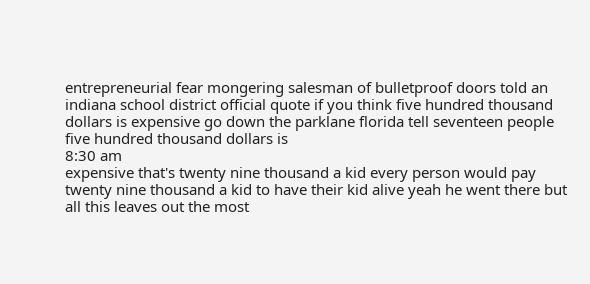entrepreneurial fear mongering salesman of bulletproof doors told an indiana school district official quote if you think five hundred thousand dollars is expensive go down the parklane florida tell seventeen people five hundred thousand dollars is
8:30 am
expensive that's twenty nine thousand a kid every person would pay twenty nine thousand a kid to have their kid alive yeah he went there but all this leaves out the most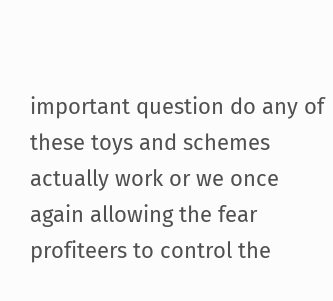important question do any of these toys and schemes actually work or we once again allowing the fear profiteers to control the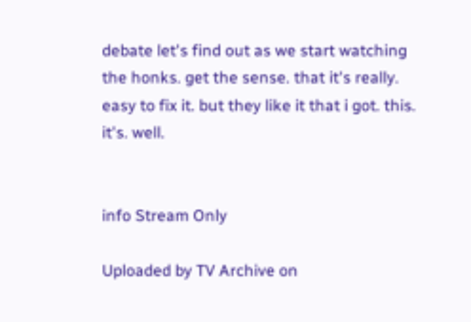debate let's find out as we start watching the honks. get the sense. that it's really. easy to fix it. but they like it that i got. this. it's. well.


info Stream Only

Uploaded by TV Archive on